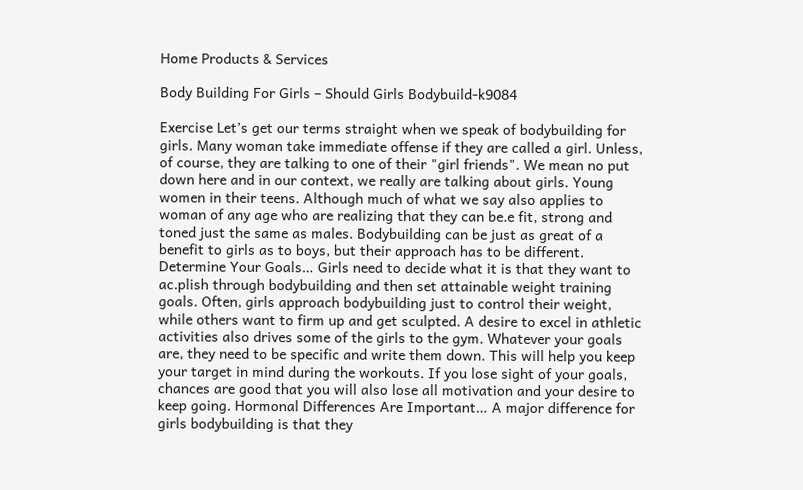Home Products & Services

Body Building For Girls – Should Girls Bodybuild-k9084

Exercise Let’s get our terms straight when we speak of bodybuilding for girls. Many woman take immediate offense if they are called a girl. Unless, of course, they are talking to one of their "girl friends". We mean no put down here and in our context, we really are talking about girls. Young women in their teens. Although much of what we say also applies to woman of any age who are realizing that they can be.e fit, strong and toned just the same as males. Bodybuilding can be just as great of a benefit to girls as to boys, but their approach has to be different. Determine Your Goals… Girls need to decide what it is that they want to ac.plish through bodybuilding and then set attainable weight training goals. Often, girls approach bodybuilding just to control their weight, while others want to firm up and get sculpted. A desire to excel in athletic activities also drives some of the girls to the gym. Whatever your goals are, they need to be specific and write them down. This will help you keep your target in mind during the workouts. If you lose sight of your goals, chances are good that you will also lose all motivation and your desire to keep going. Hormonal Differences Are Important… A major difference for girls bodybuilding is that they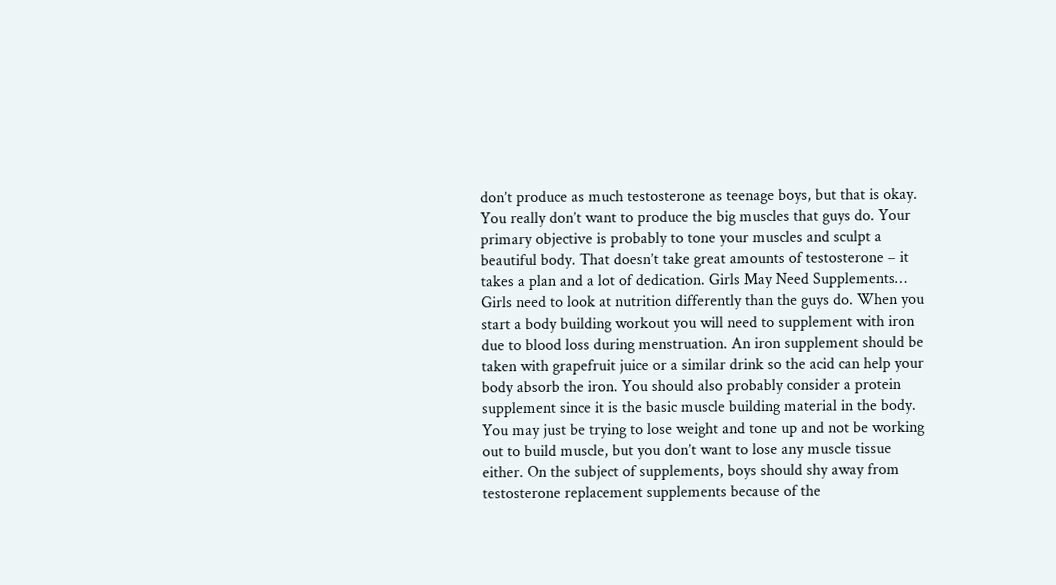don’t produce as much testosterone as teenage boys, but that is okay. You really don’t want to produce the big muscles that guys do. Your primary objective is probably to tone your muscles and sculpt a beautiful body. That doesn’t take great amounts of testosterone – it takes a plan and a lot of dedication. Girls May Need Supplements… Girls need to look at nutrition differently than the guys do. When you start a body building workout you will need to supplement with iron due to blood loss during menstruation. An iron supplement should be taken with grapefruit juice or a similar drink so the acid can help your body absorb the iron. You should also probably consider a protein supplement since it is the basic muscle building material in the body. You may just be trying to lose weight and tone up and not be working out to build muscle, but you don’t want to lose any muscle tissue either. On the subject of supplements, boys should shy away from testosterone replacement supplements because of the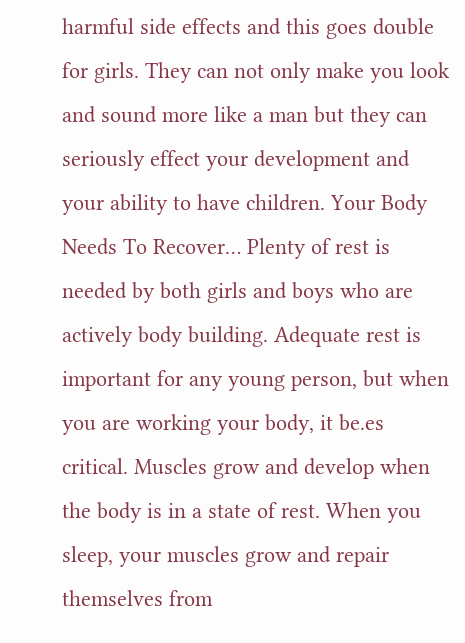harmful side effects and this goes double for girls. They can not only make you look and sound more like a man but they can seriously effect your development and your ability to have children. Your Body Needs To Recover… Plenty of rest is needed by both girls and boys who are actively body building. Adequate rest is important for any young person, but when you are working your body, it be.es critical. Muscles grow and develop when the body is in a state of rest. When you sleep, your muscles grow and repair themselves from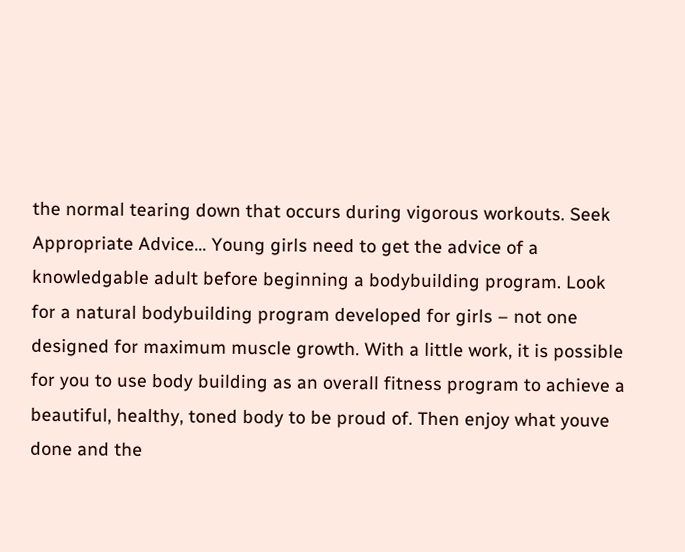the normal tearing down that occurs during vigorous workouts. Seek Appropriate Advice… Young girls need to get the advice of a knowledgable adult before beginning a bodybuilding program. Look for a natural bodybuilding program developed for girls – not one designed for maximum muscle growth. With a little work, it is possible for you to use body building as an overall fitness program to achieve a beautiful, healthy, toned body to be proud of. Then enjoy what youve done and the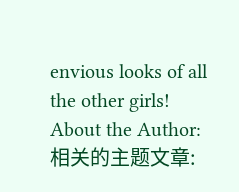envious looks of all the other girls! About the Author: 相关的主题文章: